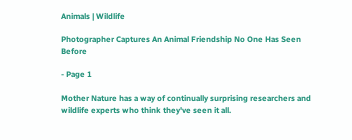Animals | Wildlife

Photographer Captures An Animal Friendship No One Has Seen Before

- Page 1

Mother Nature has a way of continually surprising researchers and wildlife experts who think they've seen it all.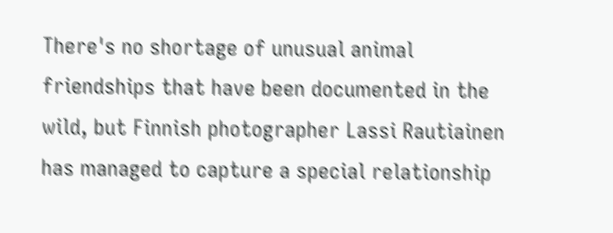There's no shortage of unusual animal friendships that have been documented in the wild, but Finnish photographer Lassi Rautiainen has managed to capture a special relationship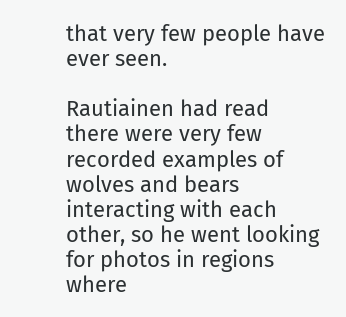that very few people have ever seen.

Rautiainen had read there were very few recorded examples of wolves and bears interacting with each other, so he went looking for photos in regions where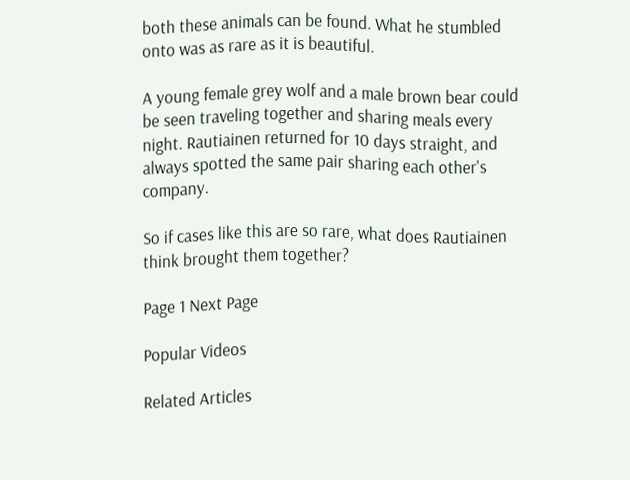both these animals can be found. What he stumbled onto was as rare as it is beautiful.

A young female grey wolf and a male brown bear could be seen traveling together and sharing meals every night. Rautiainen returned for 10 days straight, and always spotted the same pair sharing each other's company.

So if cases like this are so rare, what does Rautiainen think brought them together?

Page 1 Next Page

Popular Videos

Related Articles